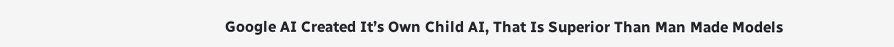Google AI Created It’s Own Child AI, That Is Superior Than Man Made Models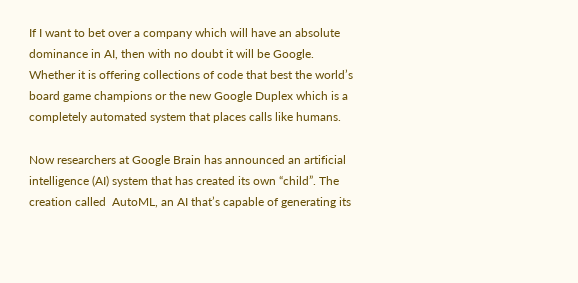If I want to bet over a company which will have an absolute dominance in AI, then with no doubt it will be Google. Whether it is offering collections of code that best the world’s board game champions or the new Google Duplex which is a completely automated system that places calls like humans.

Now researchers at Google Brain has announced an artificial intelligence (AI) system that has created its own “child”. The creation called  AutoML, an AI that’s capable of generating its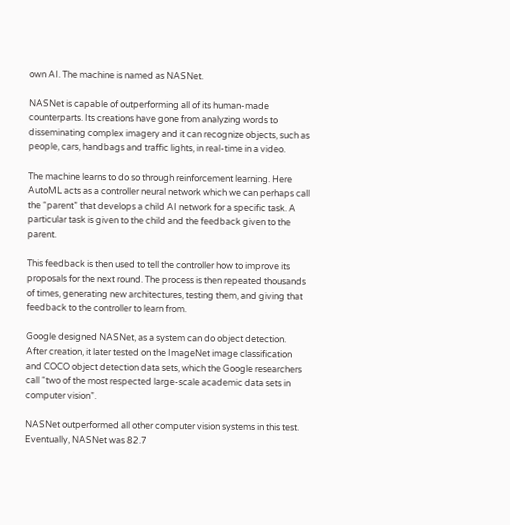own AI. The machine is named as NASNet.

NASNet is capable of outperforming all of its human-made counterparts. Its creations have gone from analyzing words to disseminating complex imagery and it can recognize objects, such as people, cars, handbags and traffic lights, in real-time in a video.

The machine learns to do so through reinforcement learning. Here AutoML acts as a controller neural network which we can perhaps call the “parent” that develops a child AI network for a specific task. A particular task is given to the child and the feedback given to the parent.

This feedback is then used to tell the controller how to improve its proposals for the next round. The process is then repeated thousands of times, generating new architectures, testing them, and giving that feedback to the controller to learn from.

Google designed NASNet, as a system can do object detection. After creation, it later tested on the ImageNet image classification and COCO object detection data sets, which the Google researchers call “two of the most respected large-scale academic data sets in computer vision”.

NASNet outperformed all other computer vision systems in this test. Eventually, NASNet was 82.7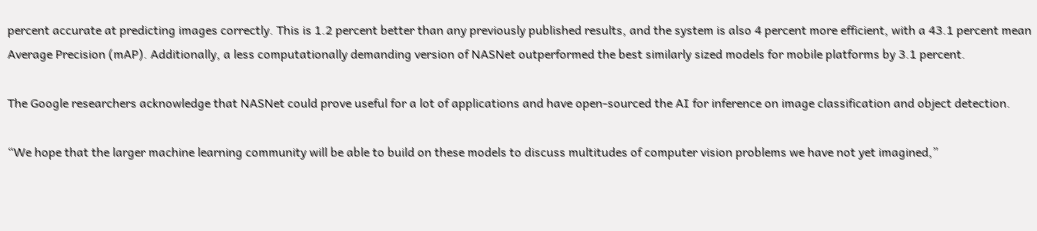percent accurate at predicting images correctly. This is 1.2 percent better than any previously published results, and the system is also 4 percent more efficient, with a 43.1 percent mean Average Precision (mAP). Additionally, a less computationally demanding version of NASNet outperformed the best similarly sized models for mobile platforms by 3.1 percent.

The Google researchers acknowledge that NASNet could prove useful for a lot of applications and have open-sourced the AI for inference on image classification and object detection.

“We hope that the larger machine learning community will be able to build on these models to discuss multitudes of computer vision problems we have not yet imagined,”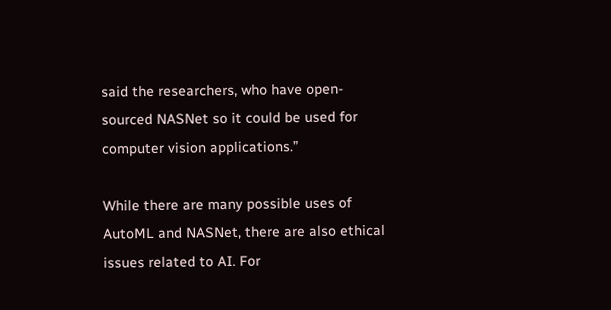said the researchers, who have open-sourced NASNet so it could be used for computer vision applications.”

While there are many possible uses of AutoML and NASNet, there are also ethical issues related to AI. For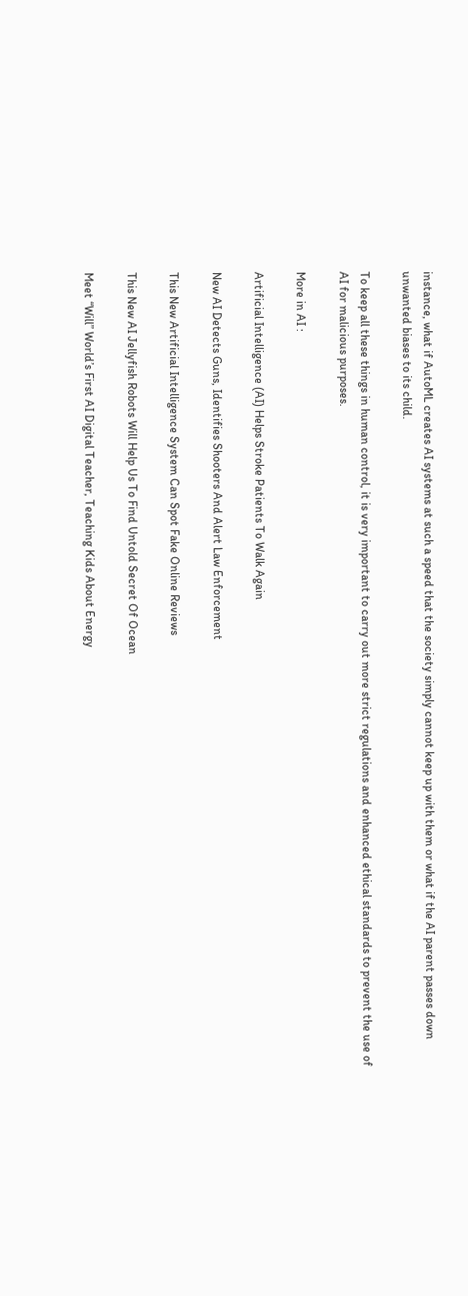instance, what if AutoML creates AI systems at such a speed that the society simply cannot keep up with them or what if the AI parent passes down unwanted biases to its child.

To keep all these things in human control, it is very important to carry out more strict regulations and enhanced ethical standards to prevent the use of AI for malicious purposes.

More in AI :

Artificial Intelligence (AI) Helps Stroke Patients To Walk Again

New AI Detects Guns, Identifies Shooters And Alert Law Enforcement

This New Artificial Intelligence System Can Spot Fake Online Reviews

This New AI Jellyfish Robots Will Help Us To Find Untold Secret Of Ocean

Meet “Will” World’s First AI Digital Teacher, Teaching Kids About Energy